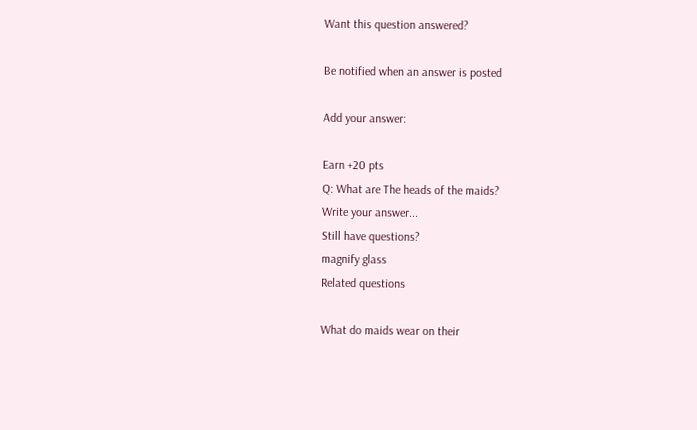Want this question answered?

Be notified when an answer is posted

Add your answer:

Earn +20 pts
Q: What are The heads of the maids?
Write your answer...
Still have questions?
magnify glass
Related questions

What do maids wear on their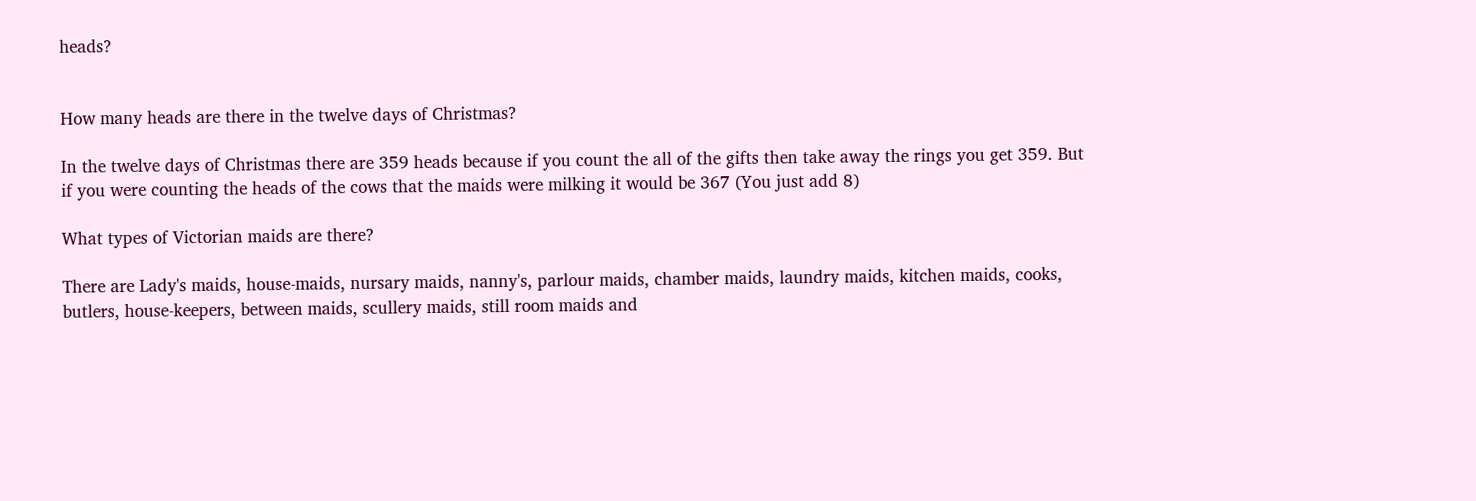heads?


How many heads are there in the twelve days of Christmas?

In the twelve days of Christmas there are 359 heads because if you count the all of the gifts then take away the rings you get 359. But if you were counting the heads of the cows that the maids were milking it would be 367 (You just add 8)

What types of Victorian maids are there?

There are Lady's maids, house-maids, nursary maids, nanny's, parlour maids, chamber maids, laundry maids, kitchen maids, cooks, butlers, house-keepers, between maids, scullery maids, still room maids and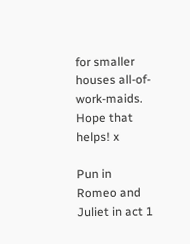for smaller houses all-of-work-maids. Hope that helps! x

Pun in Romeo and Juliet in act 1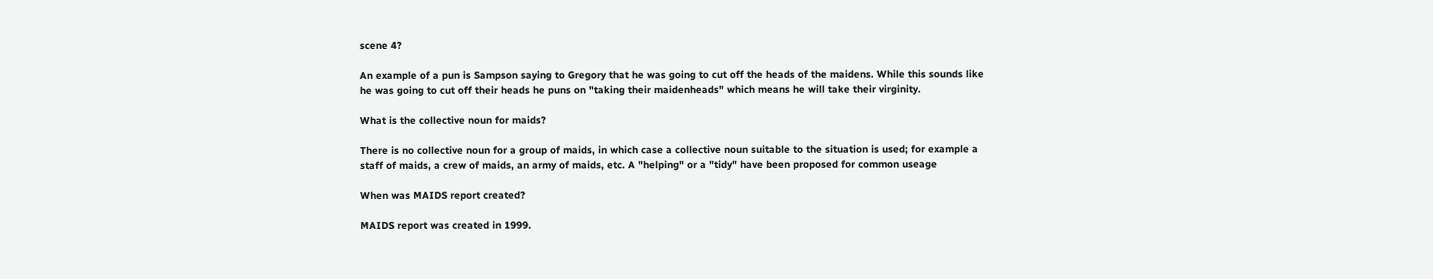scene 4?

An example of a pun is Sampson saying to Gregory that he was going to cut off the heads of the maidens. While this sounds like he was going to cut off their heads he puns on "taking their maidenheads" which means he will take their virginity.

What is the collective noun for maids?

There is no collective noun for a group of maids, in which case a collective noun suitable to the situation is used; for example a staff of maids, a crew of maids, an army of maids, etc. A "helping" or a "tidy" have been proposed for common useage

When was MAIDS report created?

MAIDS report was created in 1999.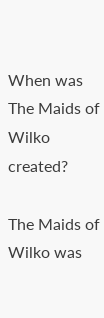When was The Maids of Wilko created?

The Maids of Wilko was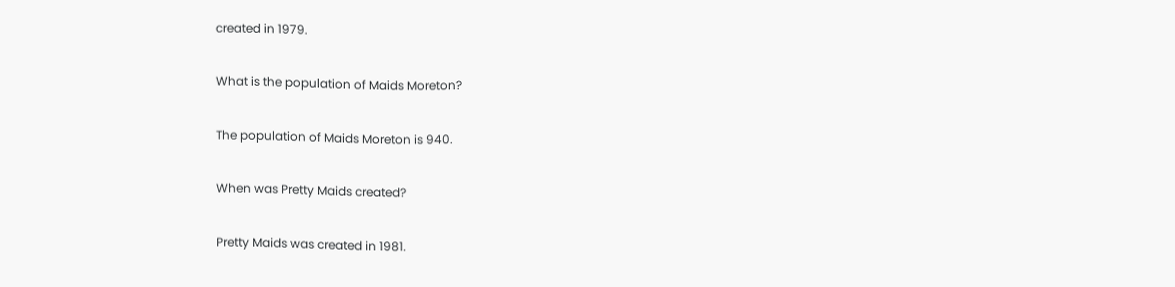created in 1979.

What is the population of Maids Moreton?

The population of Maids Moreton is 940.

When was Pretty Maids created?

Pretty Maids was created in 1981.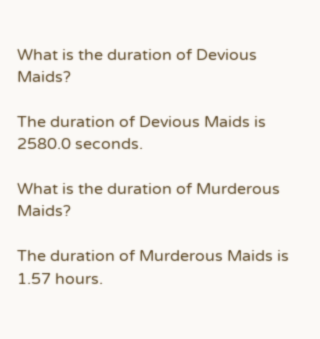What is the duration of Devious Maids?

The duration of Devious Maids is 2580.0 seconds.

What is the duration of Murderous Maids?

The duration of Murderous Maids is 1.57 hours.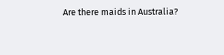Are there maids in Australia?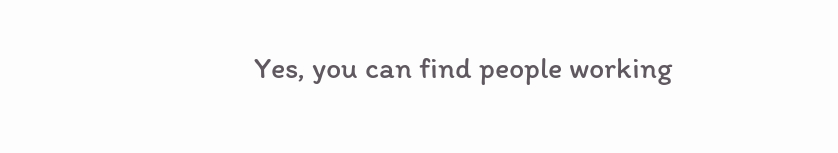Yes, you can find people working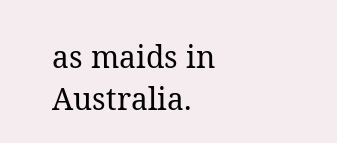as maids in Australia.